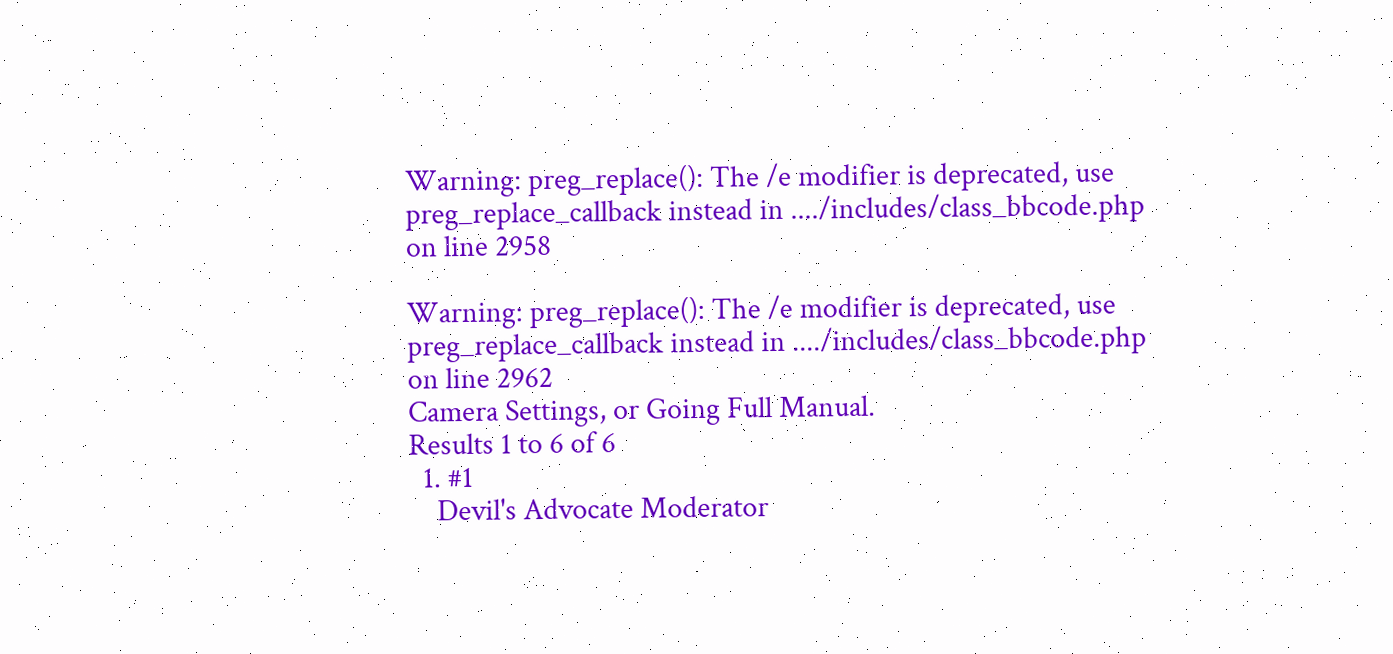Warning: preg_replace(): The /e modifier is deprecated, use preg_replace_callback instead in ..../includes/class_bbcode.php on line 2958

Warning: preg_replace(): The /e modifier is deprecated, use preg_replace_callback instead in ..../includes/class_bbcode.php on line 2962
Camera Settings, or Going Full Manual.
Results 1 to 6 of 6
  1. #1
    Devil's Advocate Moderator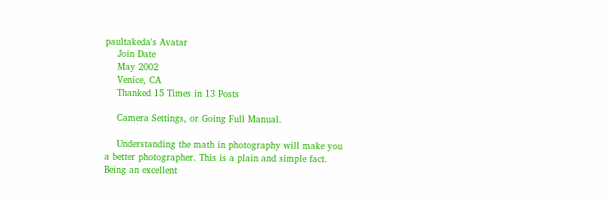paultakeda's Avatar
    Join Date
    May 2002
    Venice, CA
    Thanked 15 Times in 13 Posts

    Camera Settings, or Going Full Manual.

    Understanding the math in photography will make you a better photographer. This is a plain and simple fact. Being an excellent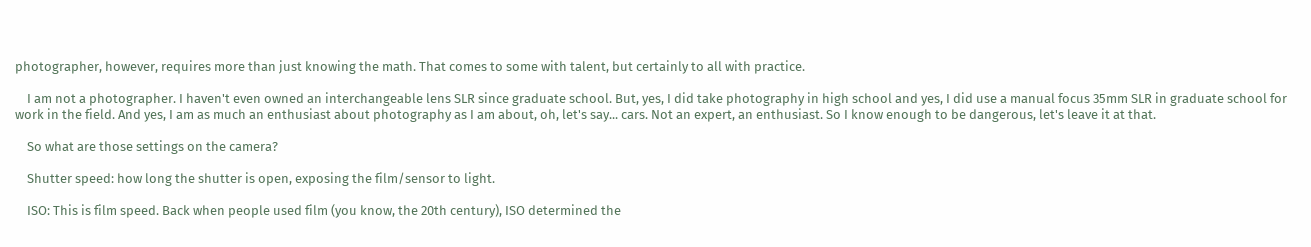photographer, however, requires more than just knowing the math. That comes to some with talent, but certainly to all with practice.

    I am not a photographer. I haven't even owned an interchangeable lens SLR since graduate school. But, yes, I did take photography in high school and yes, I did use a manual focus 35mm SLR in graduate school for work in the field. And yes, I am as much an enthusiast about photography as I am about, oh, let's say... cars. Not an expert, an enthusiast. So I know enough to be dangerous, let's leave it at that.

    So what are those settings on the camera?

    Shutter speed: how long the shutter is open, exposing the film/sensor to light.

    ISO: This is film speed. Back when people used film (you know, the 20th century), ISO determined the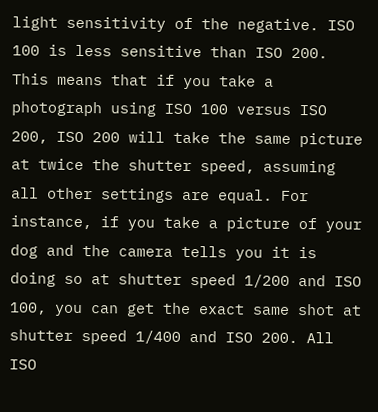light sensitivity of the negative. ISO 100 is less sensitive than ISO 200. This means that if you take a photograph using ISO 100 versus ISO 200, ISO 200 will take the same picture at twice the shutter speed, assuming all other settings are equal. For instance, if you take a picture of your dog and the camera tells you it is doing so at shutter speed 1/200 and ISO 100, you can get the exact same shot at shutter speed 1/400 and ISO 200. All ISO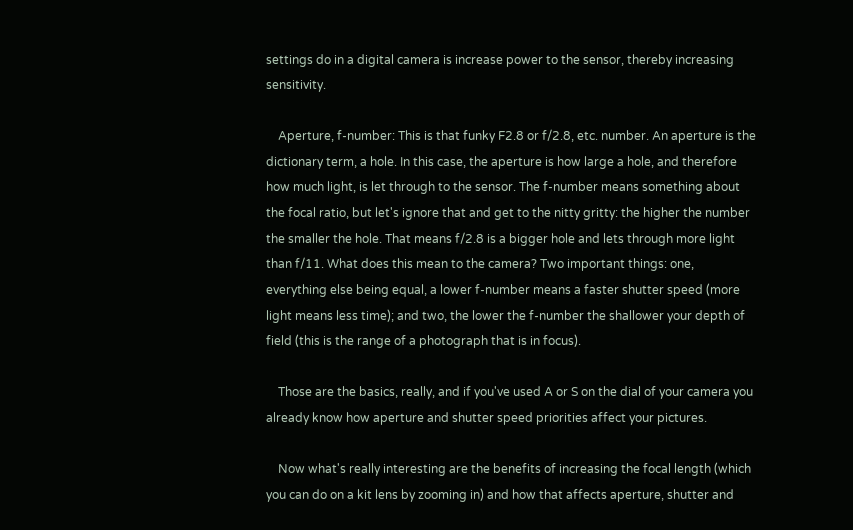settings do in a digital camera is increase power to the sensor, thereby increasing sensitivity.

    Aperture, f-number: This is that funky F2.8 or f/2.8, etc. number. An aperture is the dictionary term, a hole. In this case, the aperture is how large a hole, and therefore how much light, is let through to the sensor. The f-number means something about the focal ratio, but let's ignore that and get to the nitty gritty: the higher the number the smaller the hole. That means f/2.8 is a bigger hole and lets through more light than f/11. What does this mean to the camera? Two important things: one, everything else being equal, a lower f-number means a faster shutter speed (more light means less time); and two, the lower the f-number the shallower your depth of field (this is the range of a photograph that is in focus).

    Those are the basics, really, and if you've used A or S on the dial of your camera you already know how aperture and shutter speed priorities affect your pictures.

    Now what's really interesting are the benefits of increasing the focal length (which you can do on a kit lens by zooming in) and how that affects aperture, shutter and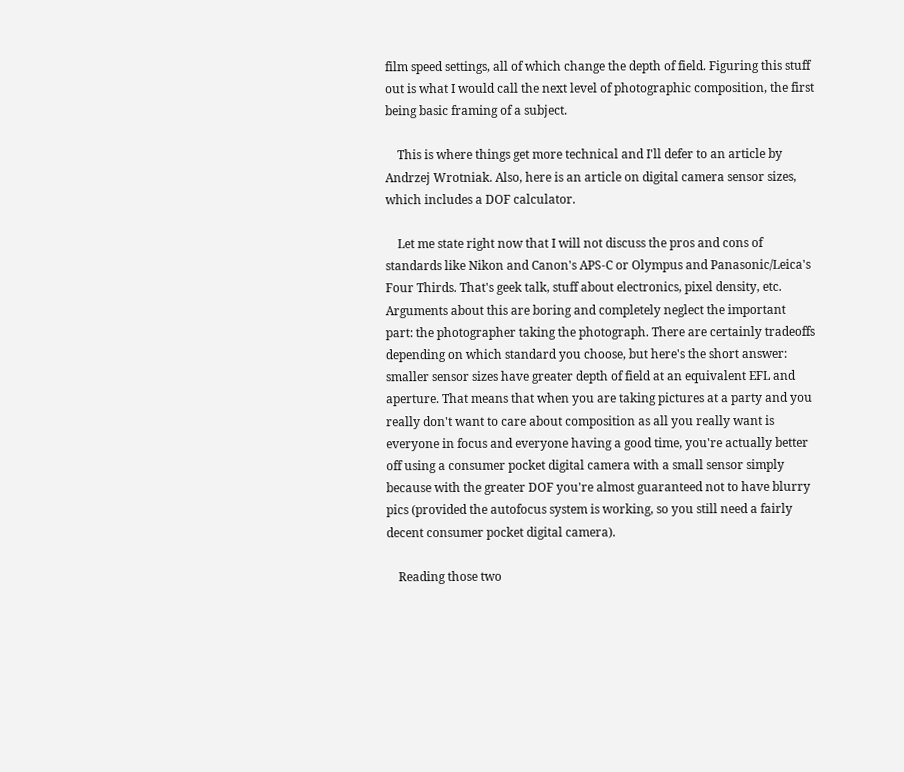film speed settings, all of which change the depth of field. Figuring this stuff out is what I would call the next level of photographic composition, the first being basic framing of a subject.

    This is where things get more technical and I'll defer to an article by Andrzej Wrotniak. Also, here is an article on digital camera sensor sizes, which includes a DOF calculator.

    Let me state right now that I will not discuss the pros and cons of standards like Nikon and Canon's APS-C or Olympus and Panasonic/Leica's Four Thirds. That's geek talk, stuff about electronics, pixel density, etc. Arguments about this are boring and completely neglect the important part: the photographer taking the photograph. There are certainly tradeoffs depending on which standard you choose, but here's the short answer: smaller sensor sizes have greater depth of field at an equivalent EFL and aperture. That means that when you are taking pictures at a party and you really don't want to care about composition as all you really want is everyone in focus and everyone having a good time, you're actually better off using a consumer pocket digital camera with a small sensor simply because with the greater DOF you're almost guaranteed not to have blurry pics (provided the autofocus system is working, so you still need a fairly decent consumer pocket digital camera).

    Reading those two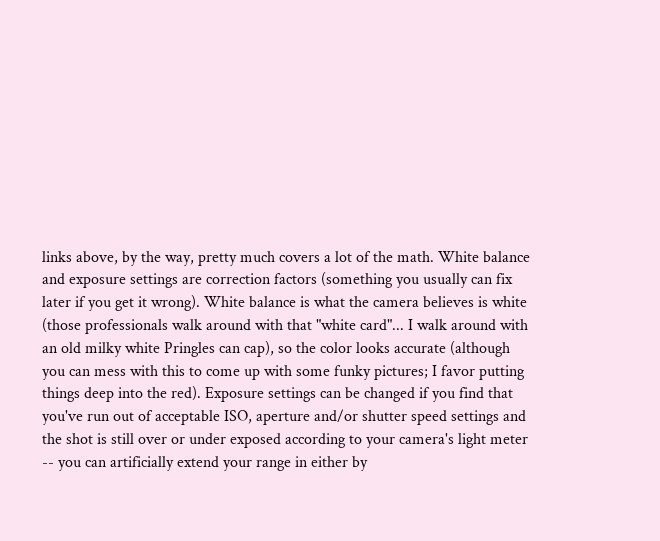links above, by the way, pretty much covers a lot of the math. White balance and exposure settings are correction factors (something you usually can fix later if you get it wrong). White balance is what the camera believes is white (those professionals walk around with that "white card"... I walk around with an old milky white Pringles can cap), so the color looks accurate (although you can mess with this to come up with some funky pictures; I favor putting things deep into the red). Exposure settings can be changed if you find that you've run out of acceptable ISO, aperture and/or shutter speed settings and the shot is still over or under exposed according to your camera's light meter -- you can artificially extend your range in either by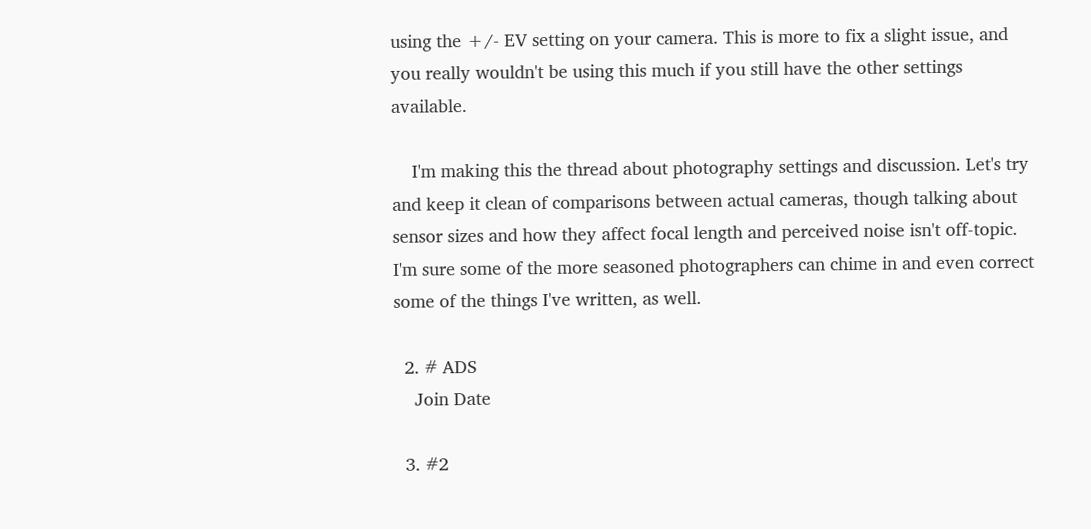using the +/- EV setting on your camera. This is more to fix a slight issue, and you really wouldn't be using this much if you still have the other settings available.

    I'm making this the thread about photography settings and discussion. Let's try and keep it clean of comparisons between actual cameras, though talking about sensor sizes and how they affect focal length and perceived noise isn't off-topic. I'm sure some of the more seasoned photographers can chime in and even correct some of the things I've written, as well.

  2. # ADS
    Join Date

  3. #2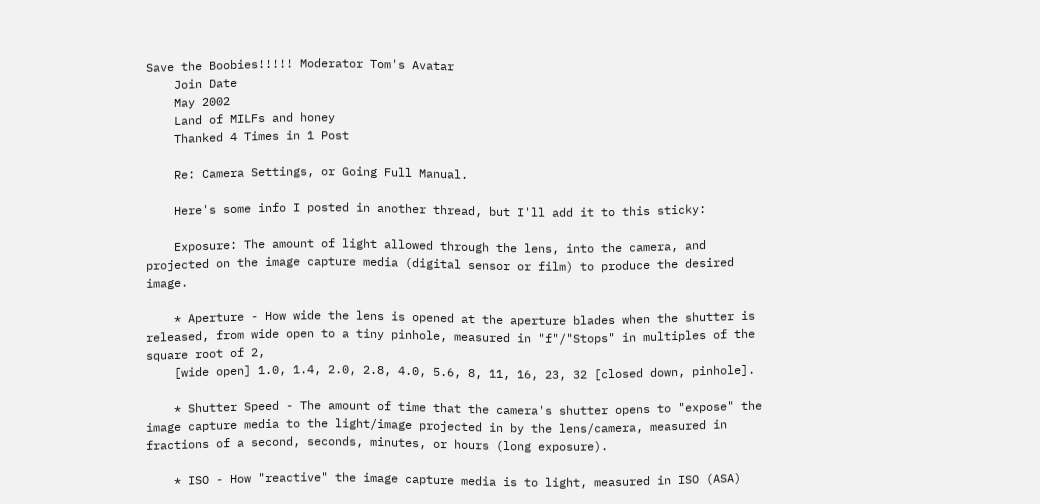Save the Boobies!!!!! Moderator Tom's Avatar
    Join Date
    May 2002
    Land of MILFs and honey
    Thanked 4 Times in 1 Post

    Re: Camera Settings, or Going Full Manual.

    Here's some info I posted in another thread, but I'll add it to this sticky:

    Exposure: The amount of light allowed through the lens, into the camera, and projected on the image capture media (digital sensor or film) to produce the desired image.

    * Aperture - How wide the lens is opened at the aperture blades when the shutter is released, from wide open to a tiny pinhole, measured in "f"/"Stops" in multiples of the square root of 2,
    [wide open] 1.0, 1.4, 2.0, 2.8, 4.0, 5.6, 8, 11, 16, 23, 32 [closed down, pinhole].

    * Shutter Speed - The amount of time that the camera's shutter opens to "expose" the image capture media to the light/image projected in by the lens/camera, measured in fractions of a second, seconds, minutes, or hours (long exposure).

    * ISO - How "reactive" the image capture media is to light, measured in ISO (ASA)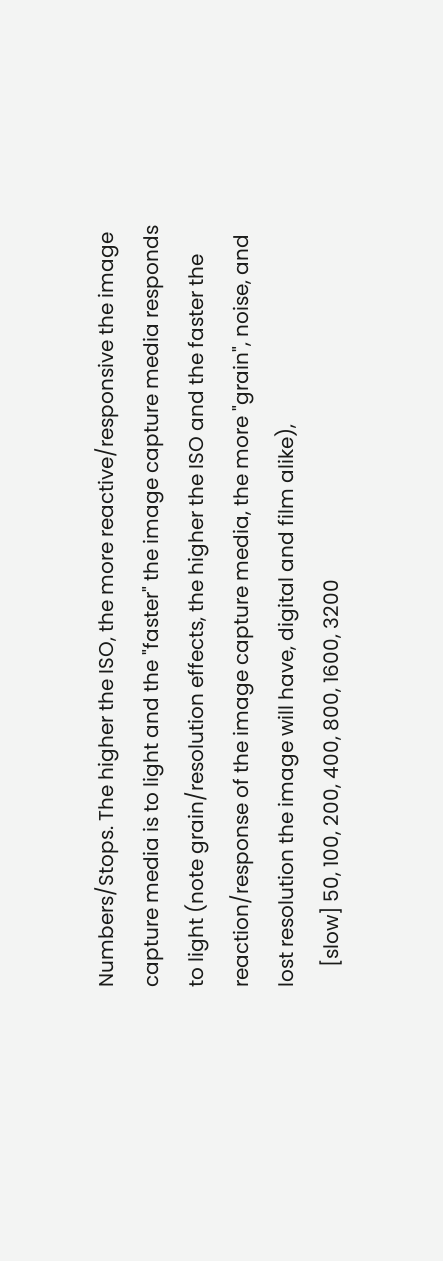Numbers/Stops. The higher the ISO, the more reactive/responsive the image capture media is to light and the "faster" the image capture media responds to light (note grain/resolution effects, the higher the ISO and the faster the reaction/response of the image capture media, the more "grain", noise, and lost resolution the image will have, digital and film alike),
    [slow] 50, 100, 200, 400, 800, 1600, 3200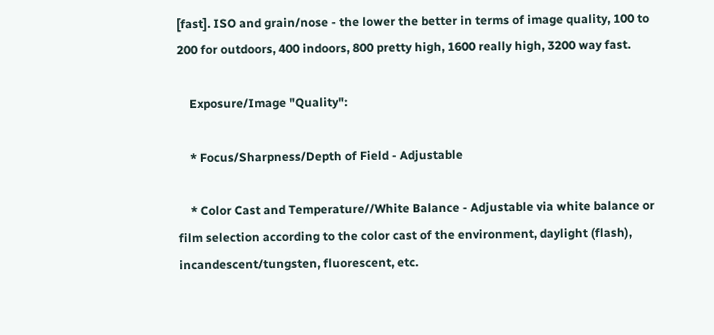[fast]. ISO and grain/nose - the lower the better in terms of image quality, 100 to 200 for outdoors, 400 indoors, 800 pretty high, 1600 really high, 3200 way fast.

    Exposure/Image "Quality":

    * Focus/Sharpness/Depth of Field - Adjustable

    * Color Cast and Temperature//White Balance - Adjustable via white balance or film selection according to the color cast of the environment, daylight (flash), incandescent/tungsten, fluorescent, etc.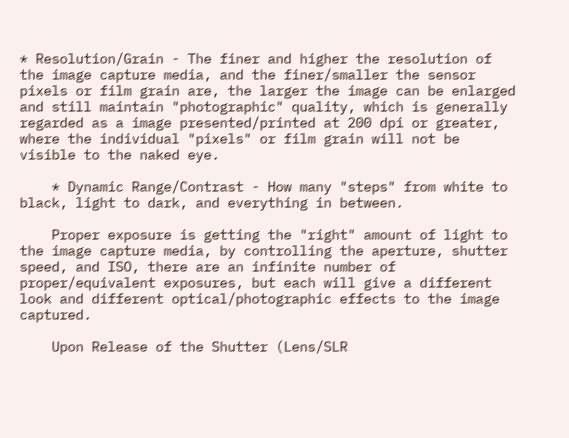* Resolution/Grain - The finer and higher the resolution of the image capture media, and the finer/smaller the sensor pixels or film grain are, the larger the image can be enlarged and still maintain "photographic" quality, which is generally regarded as a image presented/printed at 200 dpi or greater, where the individual "pixels" or film grain will not be visible to the naked eye.

    * Dynamic Range/Contrast - How many "steps" from white to black, light to dark, and everything in between.

    Proper exposure is getting the "right" amount of light to the image capture media, by controlling the aperture, shutter speed, and ISO, there are an infinite number of proper/equivalent exposures, but each will give a different look and different optical/photographic effects to the image captured.

    Upon Release of the Shutter (Lens/SLR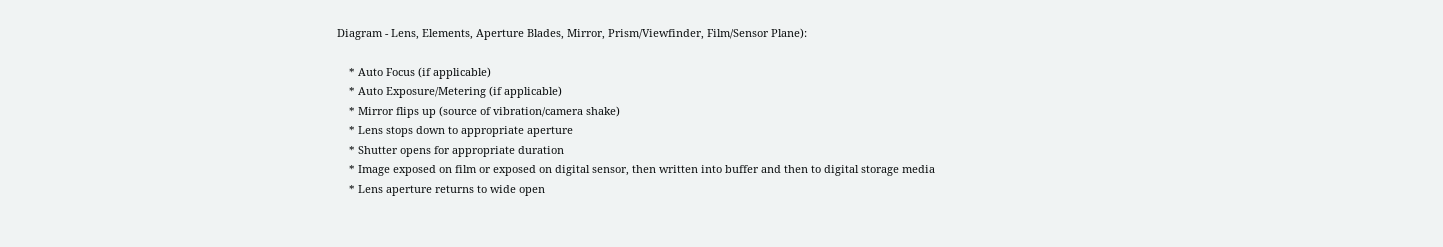Diagram - Lens, Elements, Aperture Blades, Mirror, Prism/Viewfinder, Film/Sensor Plane):

    * Auto Focus (if applicable)
    * Auto Exposure/Metering (if applicable)
    * Mirror flips up (source of vibration/camera shake)
    * Lens stops down to appropriate aperture
    * Shutter opens for appropriate duration
    * Image exposed on film or exposed on digital sensor, then written into buffer and then to digital storage media
    * Lens aperture returns to wide open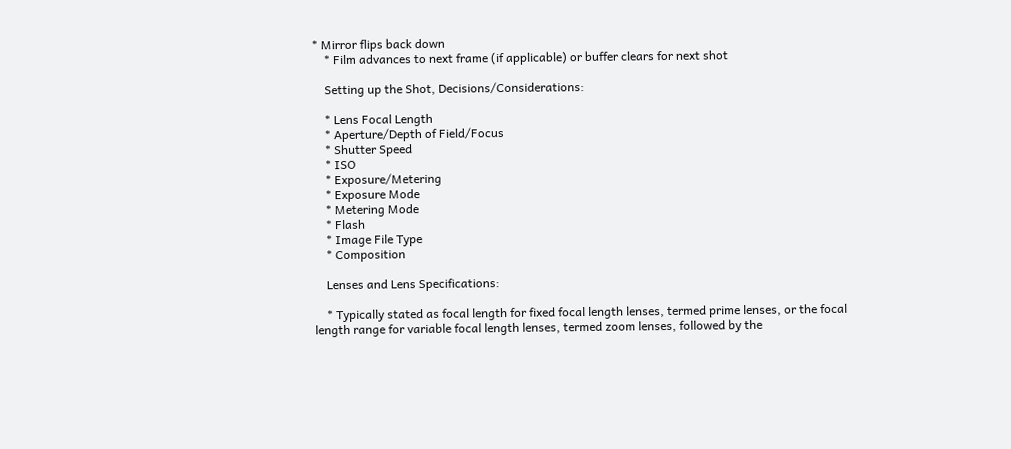* Mirror flips back down
    * Film advances to next frame (if applicable) or buffer clears for next shot

    Setting up the Shot, Decisions/Considerations:

    * Lens Focal Length
    * Aperture/Depth of Field/Focus
    * Shutter Speed
    * ISO
    * Exposure/Metering
    * Exposure Mode
    * Metering Mode
    * Flash
    * Image File Type
    * Composition

    Lenses and Lens Specifications:

    * Typically stated as focal length for fixed focal length lenses, termed prime lenses, or the focal length range for variable focal length lenses, termed zoom lenses, followed by the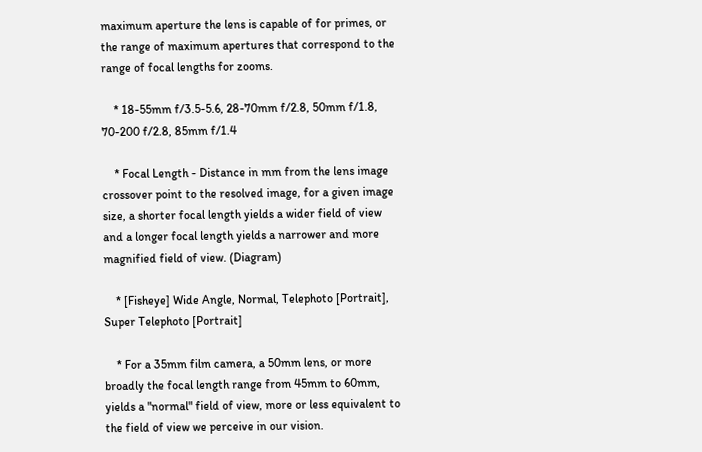maximum aperture the lens is capable of for primes, or the range of maximum apertures that correspond to the range of focal lengths for zooms.

    * 18-55mm f/3.5-5.6, 28-70mm f/2.8, 50mm f/1.8, 70-200 f/2.8, 85mm f/1.4

    * Focal Length - Distance in mm from the lens image crossover point to the resolved image, for a given image size, a shorter focal length yields a wider field of view and a longer focal length yields a narrower and more magnified field of view. (Diagram)

    * [Fisheye] Wide Angle, Normal, Telephoto [Portrait], Super Telephoto [Portrait]

    * For a 35mm film camera, a 50mm lens, or more broadly the focal length range from 45mm to 60mm, yields a "normal" field of view, more or less equivalent to the field of view we perceive in our vision.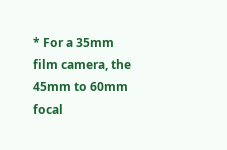* For a 35mm film camera, the 45mm to 60mm focal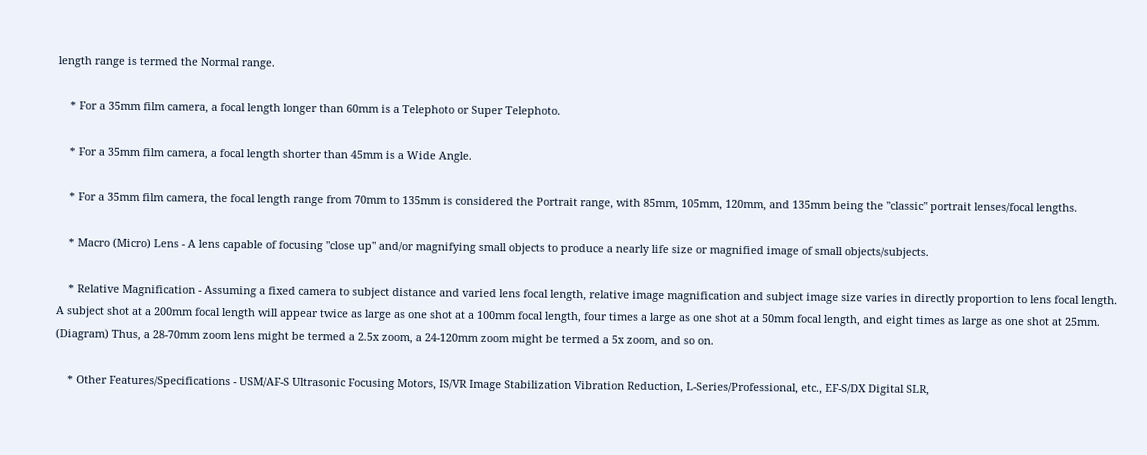length range is termed the Normal range.

    * For a 35mm film camera, a focal length longer than 60mm is a Telephoto or Super Telephoto.

    * For a 35mm film camera, a focal length shorter than 45mm is a Wide Angle.

    * For a 35mm film camera, the focal length range from 70mm to 135mm is considered the Portrait range, with 85mm, 105mm, 120mm, and 135mm being the "classic" portrait lenses/focal lengths.

    * Macro (Micro) Lens - A lens capable of focusing "close up" and/or magnifying small objects to produce a nearly life size or magnified image of small objects/subjects.

    * Relative Magnification - Assuming a fixed camera to subject distance and varied lens focal length, relative image magnification and subject image size varies in directly proportion to lens focal length. A subject shot at a 200mm focal length will appear twice as large as one shot at a 100mm focal length, four times a large as one shot at a 50mm focal length, and eight times as large as one shot at 25mm. (Diagram) Thus, a 28-70mm zoom lens might be termed a 2.5x zoom, a 24-120mm zoom might be termed a 5x zoom, and so on.

    * Other Features/Specifications - USM/AF-S Ultrasonic Focusing Motors, IS/VR Image Stabilization Vibration Reduction, L-Series/Professional, etc., EF-S/DX Digital SLR,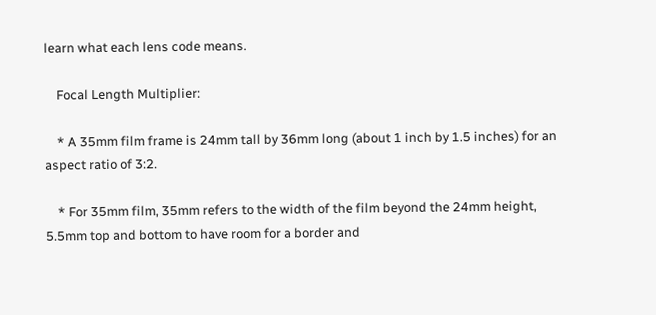learn what each lens code means.

    Focal Length Multiplier:

    * A 35mm film frame is 24mm tall by 36mm long (about 1 inch by 1.5 inches) for an aspect ratio of 3:2.

    * For 35mm film, 35mm refers to the width of the film beyond the 24mm height, 5.5mm top and bottom to have room for a border and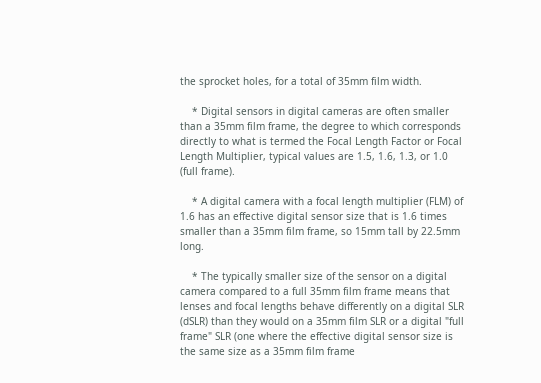the sprocket holes, for a total of 35mm film width.

    * Digital sensors in digital cameras are often smaller than a 35mm film frame, the degree to which corresponds directly to what is termed the Focal Length Factor or Focal Length Multiplier, typical values are 1.5, 1.6, 1.3, or 1.0 (full frame).

    * A digital camera with a focal length multiplier (FLM) of 1.6 has an effective digital sensor size that is 1.6 times smaller than a 35mm film frame, so 15mm tall by 22.5mm long.

    * The typically smaller size of the sensor on a digital camera compared to a full 35mm film frame means that lenses and focal lengths behave differently on a digital SLR (dSLR) than they would on a 35mm film SLR or a digital "full frame" SLR (one where the effective digital sensor size is the same size as a 35mm film frame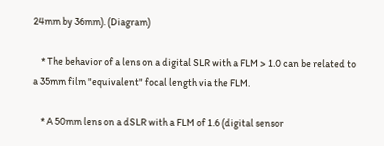24mm by 36mm). (Diagram)

    * The behavior of a lens on a digital SLR with a FLM > 1.0 can be related to a 35mm film "equivalent" focal length via the FLM.

    * A 50mm lens on a dSLR with a FLM of 1.6 (digital sensor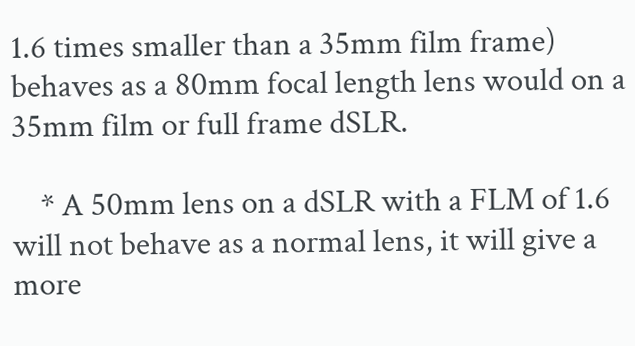1.6 times smaller than a 35mm film frame) behaves as a 80mm focal length lens would on a 35mm film or full frame dSLR.

    * A 50mm lens on a dSLR with a FLM of 1.6 will not behave as a normal lens, it will give a more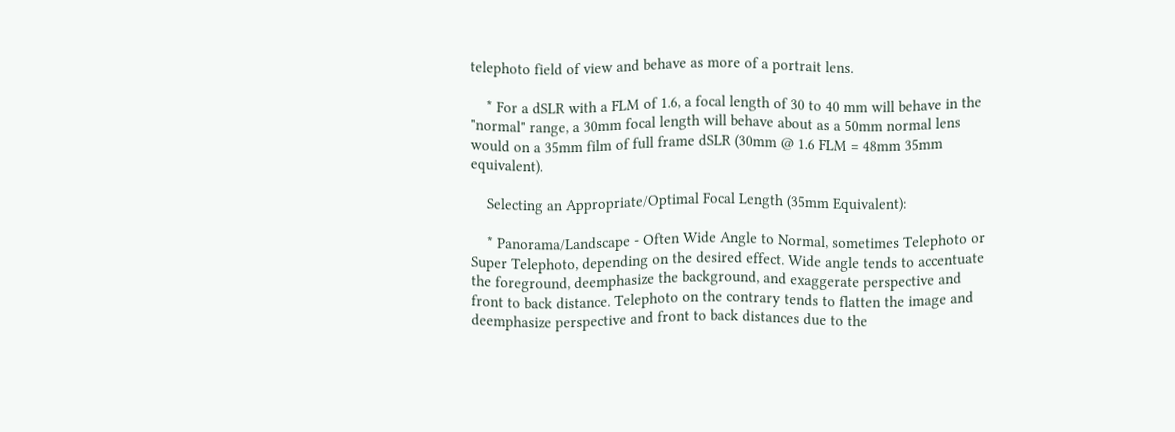telephoto field of view and behave as more of a portrait lens.

    * For a dSLR with a FLM of 1.6, a focal length of 30 to 40 mm will behave in the "normal" range, a 30mm focal length will behave about as a 50mm normal lens would on a 35mm film of full frame dSLR (30mm @ 1.6 FLM = 48mm 35mm equivalent).

    Selecting an Appropriate/Optimal Focal Length (35mm Equivalent):

    * Panorama/Landscape - Often Wide Angle to Normal, sometimes Telephoto or Super Telephoto, depending on the desired effect. Wide angle tends to accentuate the foreground, deemphasize the background, and exaggerate perspective and front to back distance. Telephoto on the contrary tends to flatten the image and deemphasize perspective and front to back distances due to the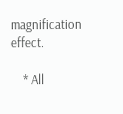magnification effect.

    * All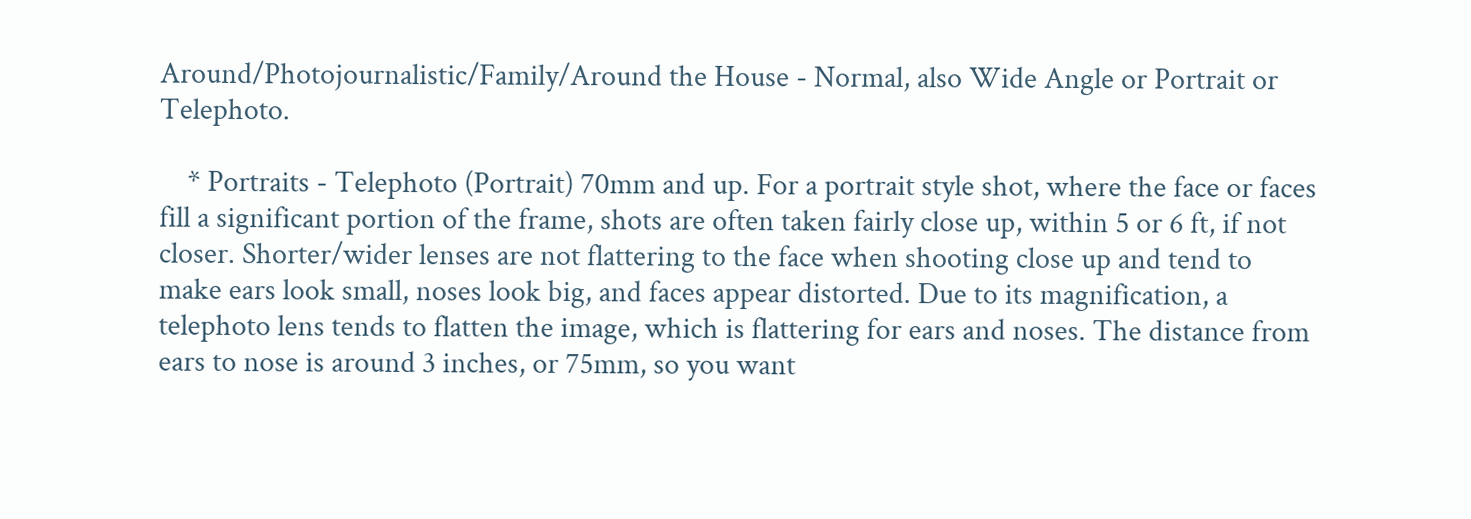Around/Photojournalistic/Family/Around the House - Normal, also Wide Angle or Portrait or Telephoto.

    * Portraits - Telephoto (Portrait) 70mm and up. For a portrait style shot, where the face or faces fill a significant portion of the frame, shots are often taken fairly close up, within 5 or 6 ft, if not closer. Shorter/wider lenses are not flattering to the face when shooting close up and tend to make ears look small, noses look big, and faces appear distorted. Due to its magnification, a telephoto lens tends to flatten the image, which is flattering for ears and noses. The distance from ears to nose is around 3 inches, or 75mm, so you want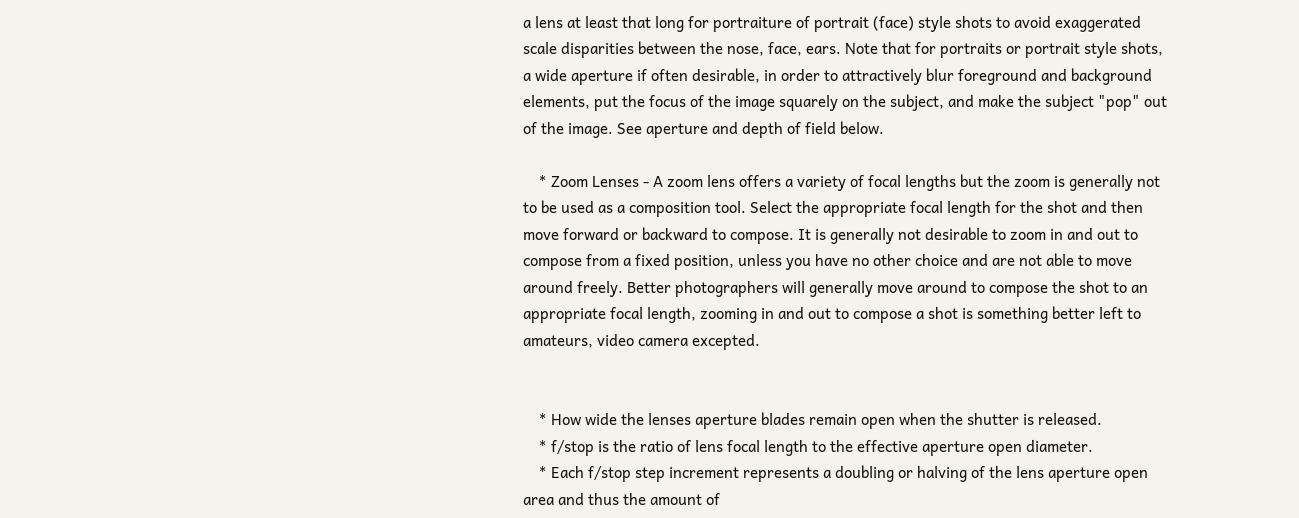a lens at least that long for portraiture of portrait (face) style shots to avoid exaggerated scale disparities between the nose, face, ears. Note that for portraits or portrait style shots, a wide aperture if often desirable, in order to attractively blur foreground and background elements, put the focus of the image squarely on the subject, and make the subject "pop" out of the image. See aperture and depth of field below.

    * Zoom Lenses - A zoom lens offers a variety of focal lengths but the zoom is generally not to be used as a composition tool. Select the appropriate focal length for the shot and then move forward or backward to compose. It is generally not desirable to zoom in and out to compose from a fixed position, unless you have no other choice and are not able to move around freely. Better photographers will generally move around to compose the shot to an appropriate focal length, zooming in and out to compose a shot is something better left to amateurs, video camera excepted.


    * How wide the lenses aperture blades remain open when the shutter is released.
    * f/stop is the ratio of lens focal length to the effective aperture open diameter.
    * Each f/stop step increment represents a doubling or halving of the lens aperture open area and thus the amount of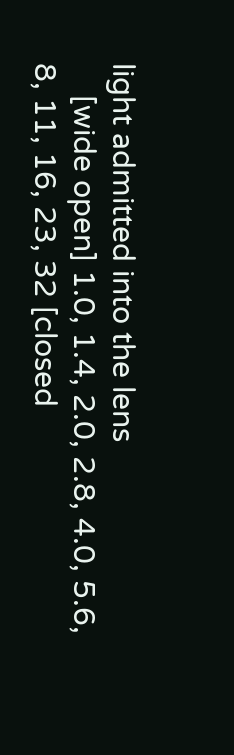light admitted into the lens
    [wide open] 1.0, 1.4, 2.0, 2.8, 4.0, 5.6, 8, 11, 16, 23, 32 [closed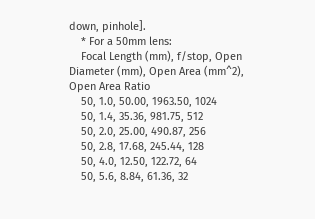down, pinhole].
    * For a 50mm lens:
    Focal Length (mm), f/stop, Open Diameter (mm), Open Area (mm^2), Open Area Ratio
    50, 1.0, 50.00, 1963.50, 1024
    50, 1.4, 35.36, 981.75, 512
    50, 2.0, 25.00, 490.87, 256
    50, 2.8, 17.68, 245.44, 128
    50, 4.0, 12.50, 122.72, 64
    50, 5.6, 8.84, 61.36, 32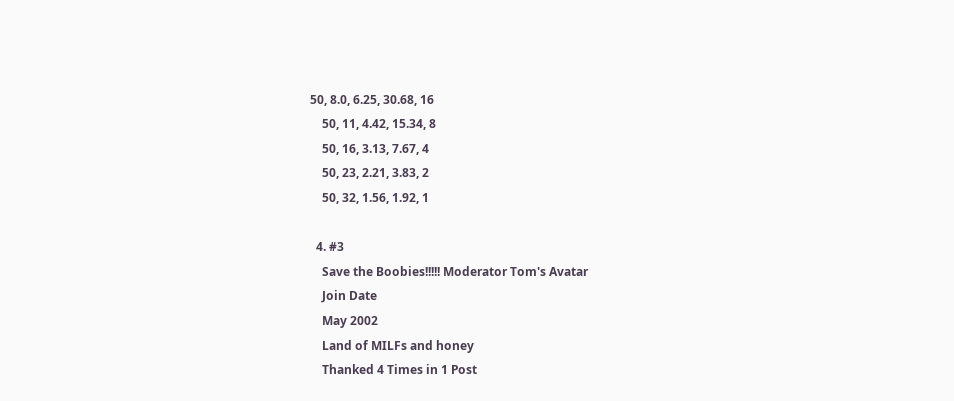50, 8.0, 6.25, 30.68, 16
    50, 11, 4.42, 15.34, 8
    50, 16, 3.13, 7.67, 4
    50, 23, 2.21, 3.83, 2
    50, 32, 1.56, 1.92, 1

  4. #3
    Save the Boobies!!!!! Moderator Tom's Avatar
    Join Date
    May 2002
    Land of MILFs and honey
    Thanked 4 Times in 1 Post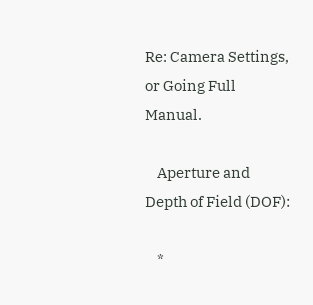Re: Camera Settings, or Going Full Manual.

    Aperture and Depth of Field (DOF):

    *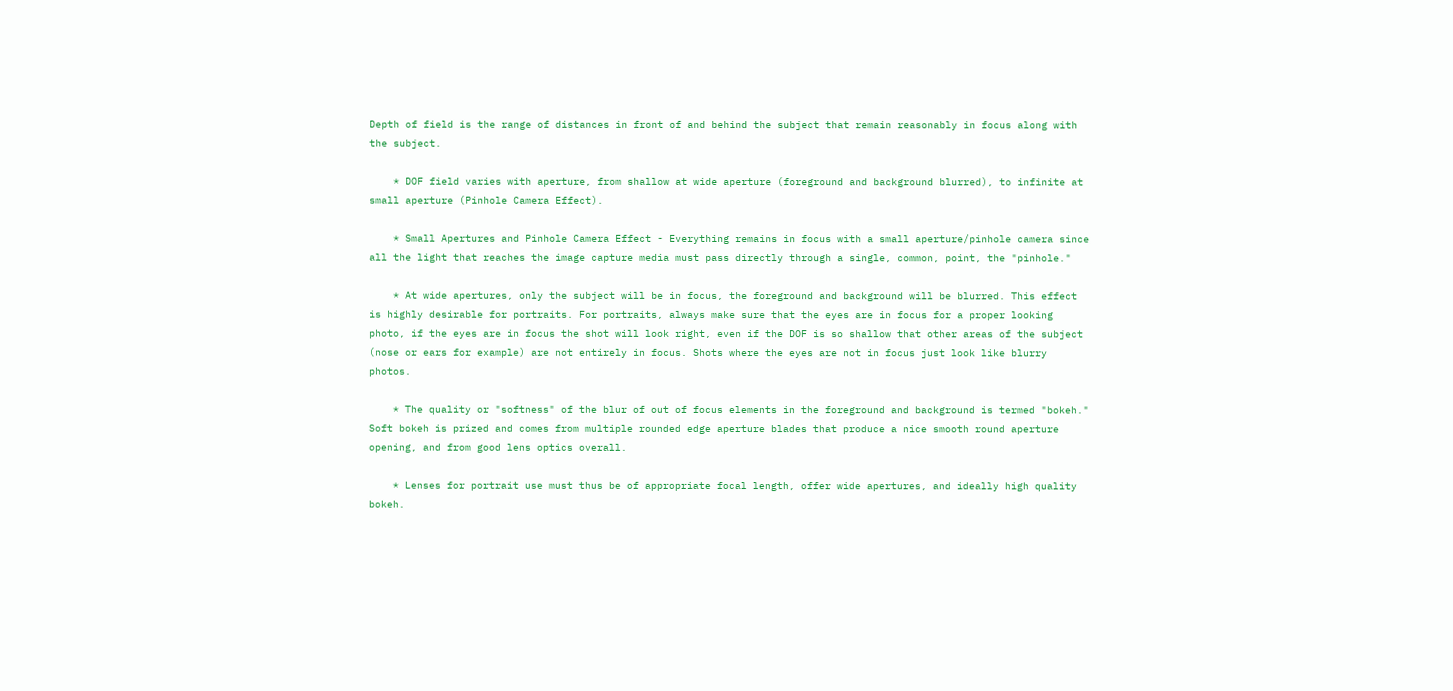Depth of field is the range of distances in front of and behind the subject that remain reasonably in focus along with the subject.

    * DOF field varies with aperture, from shallow at wide aperture (foreground and background blurred), to infinite at small aperture (Pinhole Camera Effect).

    * Small Apertures and Pinhole Camera Effect - Everything remains in focus with a small aperture/pinhole camera since all the light that reaches the image capture media must pass directly through a single, common, point, the "pinhole."

    * At wide apertures, only the subject will be in focus, the foreground and background will be blurred. This effect is highly desirable for portraits. For portraits, always make sure that the eyes are in focus for a proper looking photo, if the eyes are in focus the shot will look right, even if the DOF is so shallow that other areas of the subject (nose or ears for example) are not entirely in focus. Shots where the eyes are not in focus just look like blurry photos.

    * The quality or "softness" of the blur of out of focus elements in the foreground and background is termed "bokeh." Soft bokeh is prized and comes from multiple rounded edge aperture blades that produce a nice smooth round aperture opening, and from good lens optics overall.

    * Lenses for portrait use must thus be of appropriate focal length, offer wide apertures, and ideally high quality bokeh.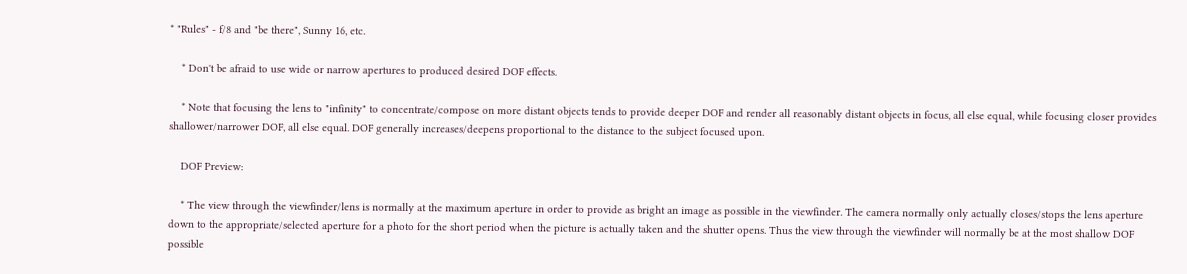* "Rules" - f/8 and "be there", Sunny 16, etc.

    * Don't be afraid to use wide or narrow apertures to produced desired DOF effects.

    * Note that focusing the lens to "infinity" to concentrate/compose on more distant objects tends to provide deeper DOF and render all reasonably distant objects in focus, all else equal, while focusing closer provides shallower/narrower DOF, all else equal. DOF generally increases/deepens proportional to the distance to the subject focused upon.

    DOF Preview:

    * The view through the viewfinder/lens is normally at the maximum aperture in order to provide as bright an image as possible in the viewfinder. The camera normally only actually closes/stops the lens aperture down to the appropriate/selected aperture for a photo for the short period when the picture is actually taken and the shutter opens. Thus the view through the viewfinder will normally be at the most shallow DOF possible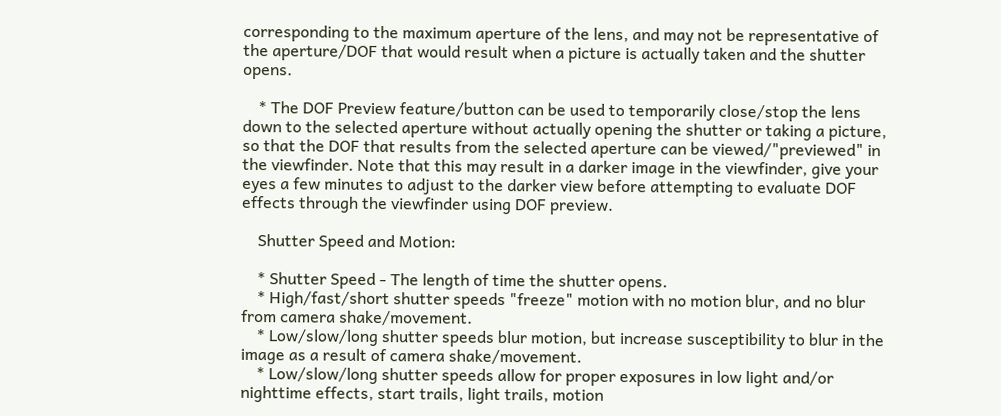corresponding to the maximum aperture of the lens, and may not be representative of the aperture/DOF that would result when a picture is actually taken and the shutter opens.

    * The DOF Preview feature/button can be used to temporarily close/stop the lens down to the selected aperture without actually opening the shutter or taking a picture, so that the DOF that results from the selected aperture can be viewed/"previewed" in the viewfinder. Note that this may result in a darker image in the viewfinder, give your eyes a few minutes to adjust to the darker view before attempting to evaluate DOF effects through the viewfinder using DOF preview.

    Shutter Speed and Motion:

    * Shutter Speed - The length of time the shutter opens.
    * High/fast/short shutter speeds "freeze" motion with no motion blur, and no blur from camera shake/movement.
    * Low/slow/long shutter speeds blur motion, but increase susceptibility to blur in the image as a result of camera shake/movement.
    * Low/slow/long shutter speeds allow for proper exposures in low light and/or nighttime effects, start trails, light trails, motion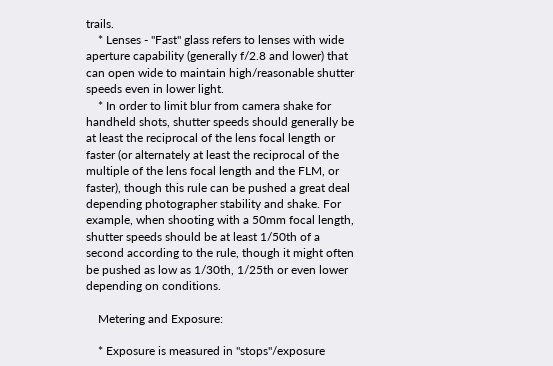trails.
    * Lenses - "Fast" glass refers to lenses with wide aperture capability (generally f/2.8 and lower) that can open wide to maintain high/reasonable shutter speeds even in lower light.
    * In order to limit blur from camera shake for handheld shots, shutter speeds should generally be at least the reciprocal of the lens focal length or faster (or alternately at least the reciprocal of the multiple of the lens focal length and the FLM, or faster), though this rule can be pushed a great deal depending photographer stability and shake. For example, when shooting with a 50mm focal length, shutter speeds should be at least 1/50th of a second according to the rule, though it might often be pushed as low as 1/30th, 1/25th or even lower depending on conditions.

    Metering and Exposure:

    * Exposure is measured in "stops"/exposure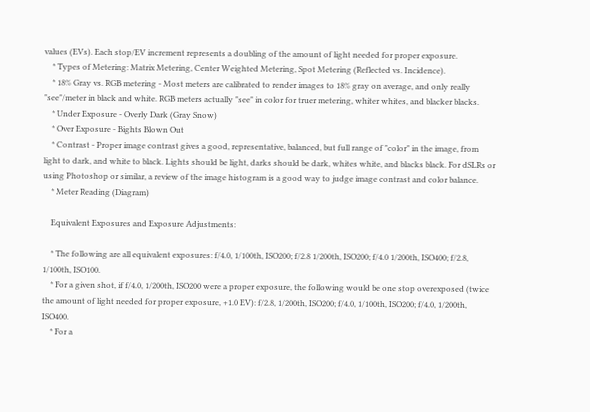values (EVs). Each stop/EV increment represents a doubling of the amount of light needed for proper exposure.
    * Types of Metering: Matrix Metering, Center Weighted Metering, Spot Metering (Reflected vs. Incidence).
    * 18% Gray vs. RGB metering - Most meters are calibrated to render images to 18% gray on average, and only really "see"/meter in black and white. RGB meters actually "see" in color for truer metering, whiter whites, and blacker blacks.
    * Under Exposure - Overly Dark (Gray Snow)
    * Over Exposure - Bights Blown Out
    * Contrast - Proper image contrast gives a good, representative, balanced, but full range of "color" in the image, from light to dark, and white to black. Lights should be light, darks should be dark, whites white, and blacks black. For dSLRs or using Photoshop or similar, a review of the image histogram is a good way to judge image contrast and color balance.
    * Meter Reading (Diagram)

    Equivalent Exposures and Exposure Adjustments:

    * The following are all equivalent exposures: f/4.0, 1/100th, ISO200; f/2.8 1/200th, ISO200; f/4.0 1/200th, ISO400; f/2.8, 1/100th, ISO100.
    * For a given shot, if f/4.0, 1/200th, ISO200 were a proper exposure, the following would be one stop overexposed (twice the amount of light needed for proper exposure, +1.0 EV): f/2.8, 1/200th, ISO200; f/4.0, 1/100th, ISO200; f/4.0, 1/200th, ISO400.
    * For a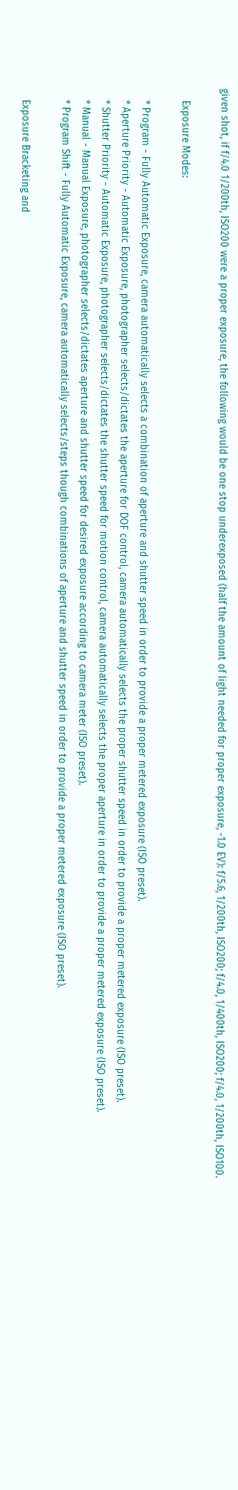given shot, if f/4.0 1/200th, ISO200 were a proper exposure, the following would be one stop underexposed (half the amount of light needed for proper exposure, -1.0 EV): f/5.6, 1/200th, ISO200; f/4.0, 1/400th, ISO200; f/4.0, 1/200th, ISO100.

    Exposure Modes:

    * Program - Fully Automatic Exposure, camera automatically selects a combination of aperture and shutter speed in order to provide a proper metered exposure (ISO preset).
    * Aperture Priority - Automatic Exposure, photographer selects/dictates the aperture for DOF control, camera automatically selects the proper shutter speed in order to provide a proper metered exposure (ISO preset).
    * Shutter Priority - Automatic Exposure, photographer selects/dictates the shutter speed for motion control, camera automatically selects the proper aperture in order to provide a proper metered exposure (ISO preset).
    * Manual - Manual Exposure, photographer selects/dictates aperture and shutter speed for desired exposure according to camera meter (ISO preset).
    * Program Shift - Fully Automatic Exposure, camera automatically selects/steps though combinations of aperture and shutter speed in order to provide a proper metered exposure (ISO preset).

    Exposure Bracketing and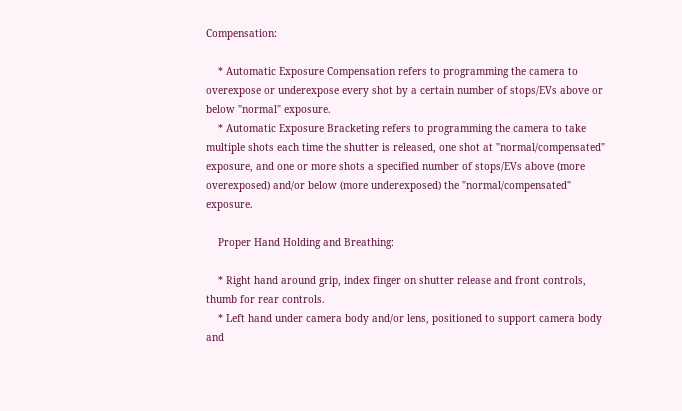Compensation:

    * Automatic Exposure Compensation refers to programming the camera to overexpose or underexpose every shot by a certain number of stops/EVs above or below "normal" exposure.
    * Automatic Exposure Bracketing refers to programming the camera to take multiple shots each time the shutter is released, one shot at "normal/compensated" exposure, and one or more shots a specified number of stops/EVs above (more overexposed) and/or below (more underexposed) the "normal/compensated" exposure.

    Proper Hand Holding and Breathing:

    * Right hand around grip, index finger on shutter release and front controls, thumb for rear controls.
    * Left hand under camera body and/or lens, positioned to support camera body and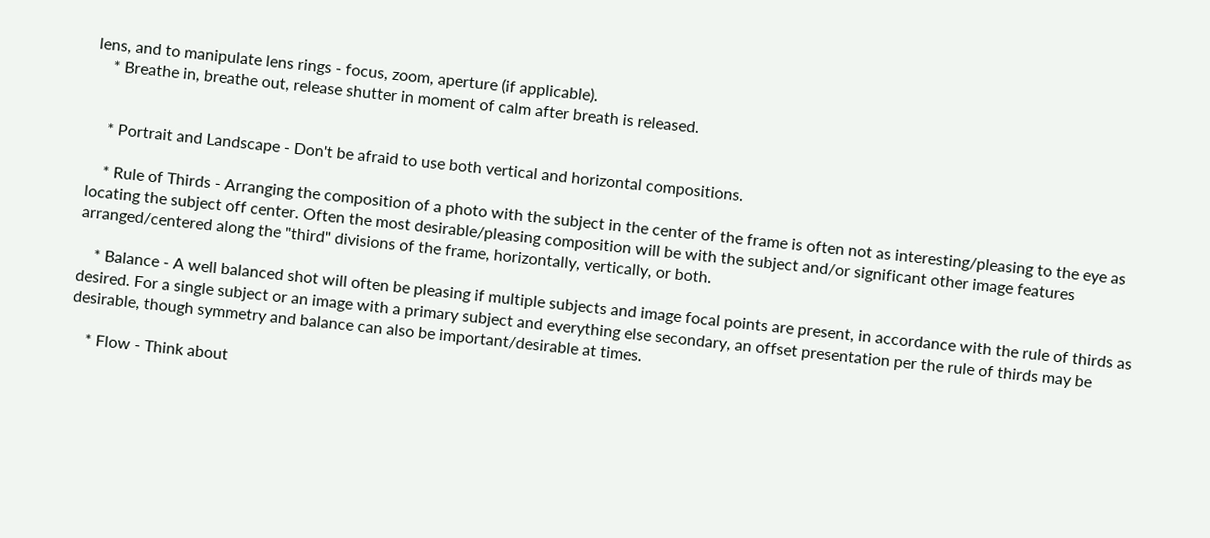lens, and to manipulate lens rings - focus, zoom, aperture (if applicable).
    * Breathe in, breathe out, release shutter in moment of calm after breath is released.


    * Portrait and Landscape - Don't be afraid to use both vertical and horizontal compositions.

    * Rule of Thirds - Arranging the composition of a photo with the subject in the center of the frame is often not as interesting/pleasing to the eye as locating the subject off center. Often the most desirable/pleasing composition will be with the subject and/or significant other image features arranged/centered along the "third" divisions of the frame, horizontally, vertically, or both.

    * Balance - A well balanced shot will often be pleasing if multiple subjects and image focal points are present, in accordance with the rule of thirds as desired. For a single subject or an image with a primary subject and everything else secondary, an offset presentation per the rule of thirds may be desirable, though symmetry and balance can also be important/desirable at times.

    * Flow - Think about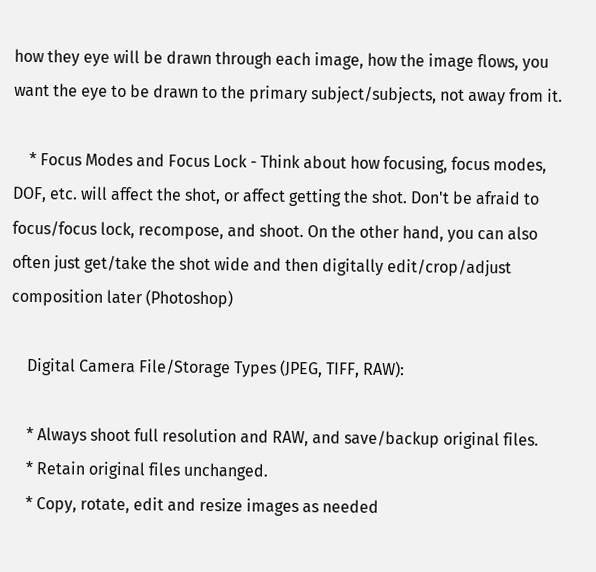how they eye will be drawn through each image, how the image flows, you want the eye to be drawn to the primary subject/subjects, not away from it.

    * Focus Modes and Focus Lock - Think about how focusing, focus modes, DOF, etc. will affect the shot, or affect getting the shot. Don't be afraid to focus/focus lock, recompose, and shoot. On the other hand, you can also often just get/take the shot wide and then digitally edit/crop/adjust composition later (Photoshop)

    Digital Camera File/Storage Types (JPEG, TIFF, RAW):

    * Always shoot full resolution and RAW, and save/backup original files.
    * Retain original files unchanged.
    * Copy, rotate, edit and resize images as needed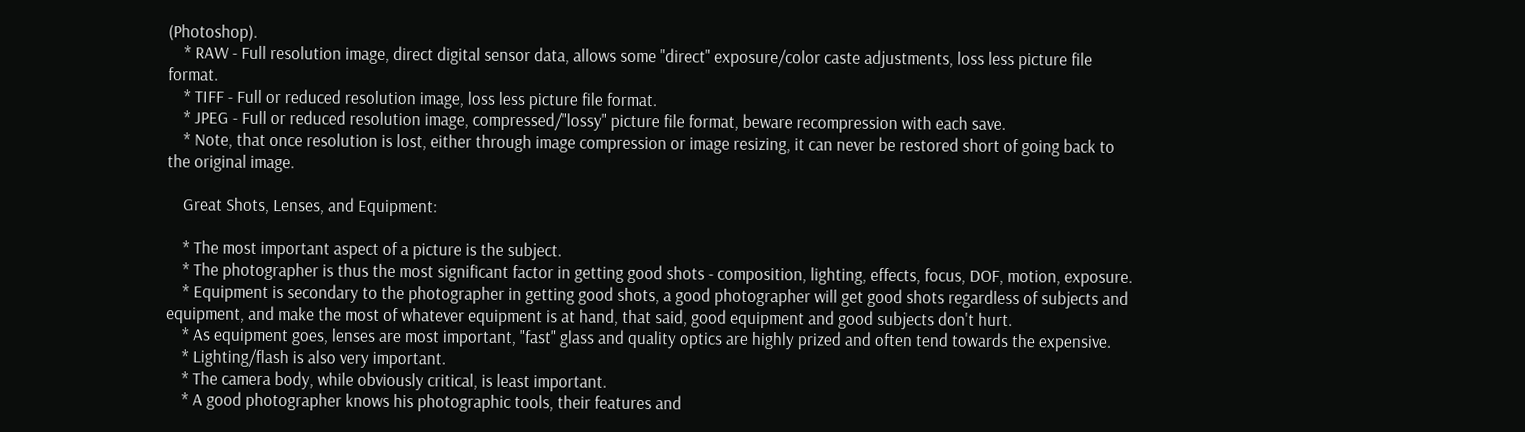(Photoshop).
    * RAW - Full resolution image, direct digital sensor data, allows some "direct" exposure/color caste adjustments, loss less picture file format.
    * TIFF - Full or reduced resolution image, loss less picture file format.
    * JPEG - Full or reduced resolution image, compressed/"lossy" picture file format, beware recompression with each save.
    * Note, that once resolution is lost, either through image compression or image resizing, it can never be restored short of going back to the original image.

    Great Shots, Lenses, and Equipment:

    * The most important aspect of a picture is the subject.
    * The photographer is thus the most significant factor in getting good shots - composition, lighting, effects, focus, DOF, motion, exposure.
    * Equipment is secondary to the photographer in getting good shots, a good photographer will get good shots regardless of subjects and equipment, and make the most of whatever equipment is at hand, that said, good equipment and good subjects don't hurt.
    * As equipment goes, lenses are most important, "fast" glass and quality optics are highly prized and often tend towards the expensive.
    * Lighting/flash is also very important.
    * The camera body, while obviously critical, is least important.
    * A good photographer knows his photographic tools, their features and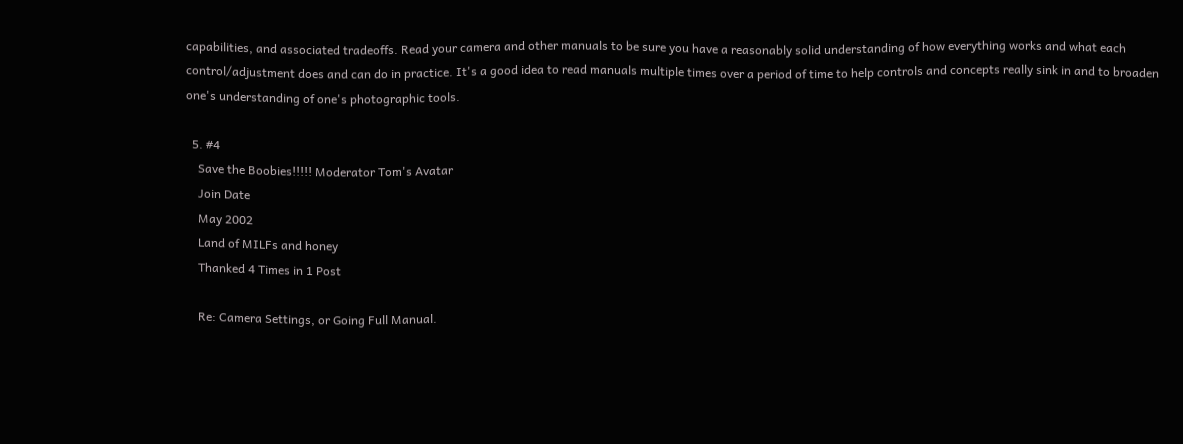capabilities, and associated tradeoffs. Read your camera and other manuals to be sure you have a reasonably solid understanding of how everything works and what each control/adjustment does and can do in practice. It's a good idea to read manuals multiple times over a period of time to help controls and concepts really sink in and to broaden one's understanding of one's photographic tools.

  5. #4
    Save the Boobies!!!!! Moderator Tom's Avatar
    Join Date
    May 2002
    Land of MILFs and honey
    Thanked 4 Times in 1 Post

    Re: Camera Settings, or Going Full Manual.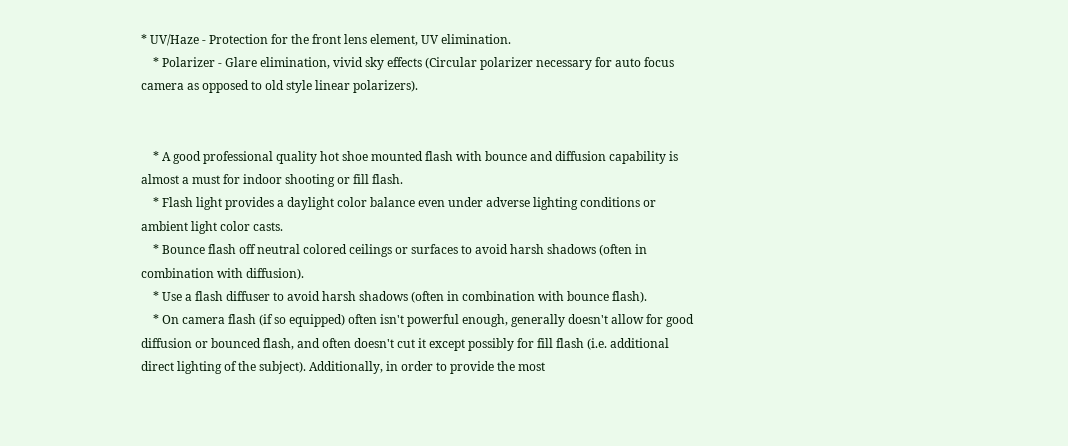* UV/Haze - Protection for the front lens element, UV elimination.
    * Polarizer - Glare elimination, vivid sky effects (Circular polarizer necessary for auto focus camera as opposed to old style linear polarizers).


    * A good professional quality hot shoe mounted flash with bounce and diffusion capability is almost a must for indoor shooting or fill flash.
    * Flash light provides a daylight color balance even under adverse lighting conditions or ambient light color casts.
    * Bounce flash off neutral colored ceilings or surfaces to avoid harsh shadows (often in combination with diffusion).
    * Use a flash diffuser to avoid harsh shadows (often in combination with bounce flash).
    * On camera flash (if so equipped) often isn't powerful enough, generally doesn't allow for good diffusion or bounced flash, and often doesn't cut it except possibly for fill flash (i.e. additional direct lighting of the subject). Additionally, in order to provide the most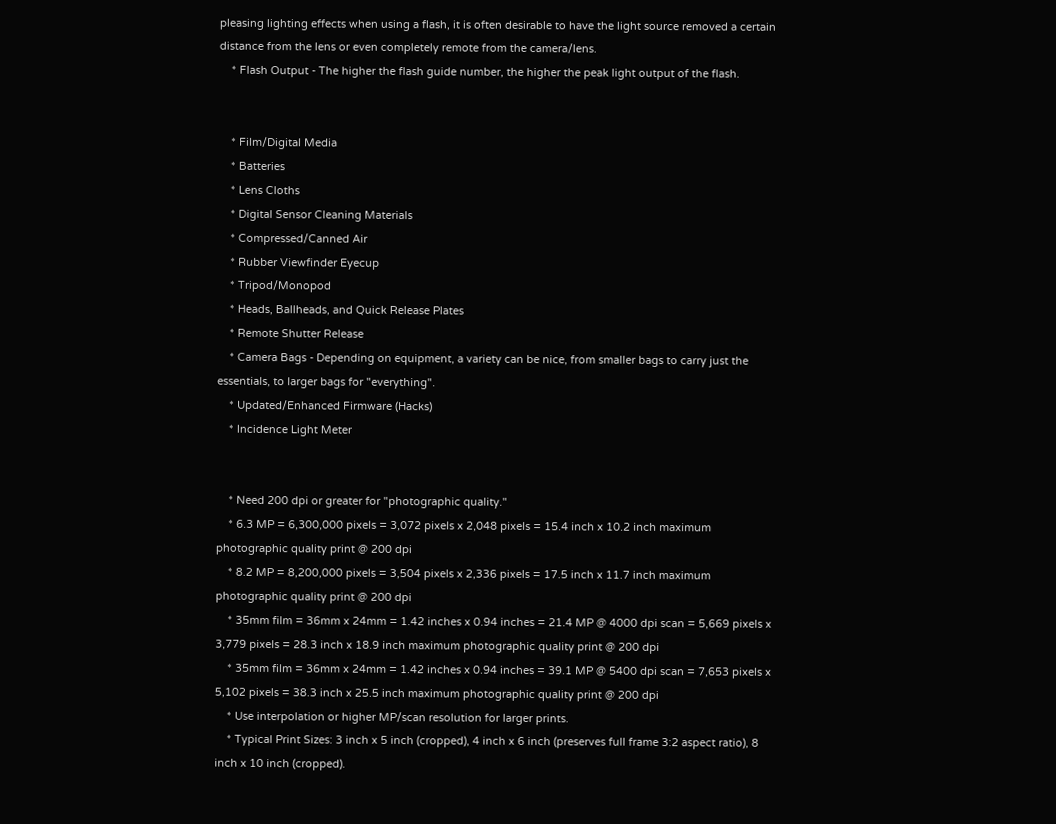pleasing lighting effects when using a flash, it is often desirable to have the light source removed a certain distance from the lens or even completely remote from the camera/lens.
    * Flash Output - The higher the flash guide number, the higher the peak light output of the flash.


    * Film/Digital Media
    * Batteries
    * Lens Cloths
    * Digital Sensor Cleaning Materials
    * Compressed/Canned Air
    * Rubber Viewfinder Eyecup
    * Tripod/Monopod
    * Heads, Ballheads, and Quick Release Plates
    * Remote Shutter Release
    * Camera Bags - Depending on equipment, a variety can be nice, from smaller bags to carry just the essentials, to larger bags for "everything".
    * Updated/Enhanced Firmware (Hacks)
    * Incidence Light Meter


    * Need 200 dpi or greater for "photographic quality."
    * 6.3 MP = 6,300,000 pixels = 3,072 pixels x 2,048 pixels = 15.4 inch x 10.2 inch maximum photographic quality print @ 200 dpi
    * 8.2 MP = 8,200,000 pixels = 3,504 pixels x 2,336 pixels = 17.5 inch x 11.7 inch maximum photographic quality print @ 200 dpi
    * 35mm film = 36mm x 24mm = 1.42 inches x 0.94 inches = 21.4 MP @ 4000 dpi scan = 5,669 pixels x 3,779 pixels = 28.3 inch x 18.9 inch maximum photographic quality print @ 200 dpi
    * 35mm film = 36mm x 24mm = 1.42 inches x 0.94 inches = 39.1 MP @ 5400 dpi scan = 7,653 pixels x 5,102 pixels = 38.3 inch x 25.5 inch maximum photographic quality print @ 200 dpi
    * Use interpolation or higher MP/scan resolution for larger prints.
    * Typical Print Sizes: 3 inch x 5 inch (cropped), 4 inch x 6 inch (preserves full frame 3:2 aspect ratio), 8 inch x 10 inch (cropped).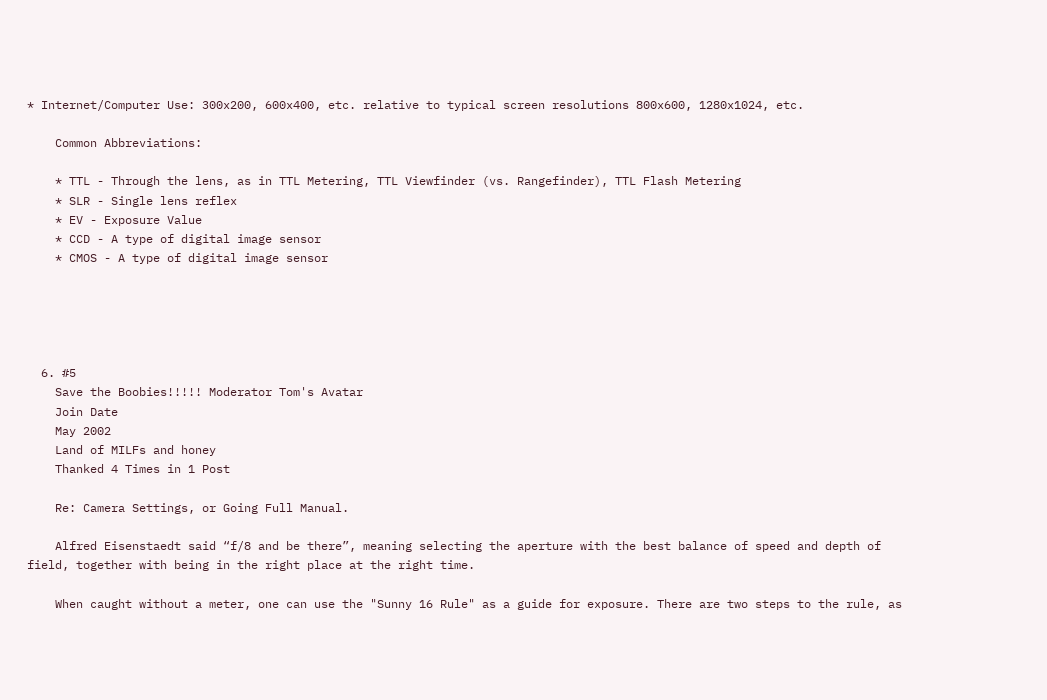* Internet/Computer Use: 300x200, 600x400, etc. relative to typical screen resolutions 800x600, 1280x1024, etc.

    Common Abbreviations:

    * TTL - Through the lens, as in TTL Metering, TTL Viewfinder (vs. Rangefinder), TTL Flash Metering
    * SLR - Single lens reflex
    * EV - Exposure Value
    * CCD - A type of digital image sensor
    * CMOS - A type of digital image sensor





  6. #5
    Save the Boobies!!!!! Moderator Tom's Avatar
    Join Date
    May 2002
    Land of MILFs and honey
    Thanked 4 Times in 1 Post

    Re: Camera Settings, or Going Full Manual.

    Alfred Eisenstaedt said “f/8 and be there”, meaning selecting the aperture with the best balance of speed and depth of field, together with being in the right place at the right time.

    When caught without a meter, one can use the "Sunny 16 Rule" as a guide for exposure. There are two steps to the rule, as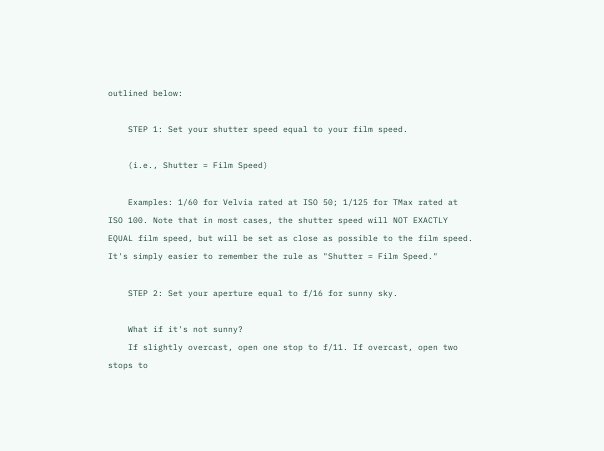outlined below:

    STEP 1: Set your shutter speed equal to your film speed.

    (i.e., Shutter = Film Speed)

    Examples: 1/60 for Velvia rated at ISO 50; 1/125 for TMax rated at ISO 100. Note that in most cases, the shutter speed will NOT EXACTLY EQUAL film speed, but will be set as close as possible to the film speed. It's simply easier to remember the rule as "Shutter = Film Speed."

    STEP 2: Set your aperture equal to f/16 for sunny sky.

    What if it's not sunny?
    If slightly overcast, open one stop to f/11. If overcast, open two stops to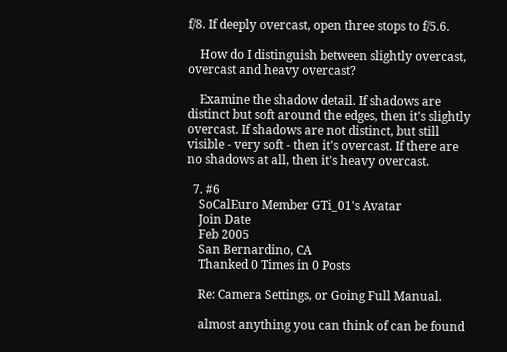f/8. If deeply overcast, open three stops to f/5.6.

    How do I distinguish between slightly overcast, overcast and heavy overcast?

    Examine the shadow detail. If shadows are distinct but soft around the edges, then it's slightly overcast. If shadows are not distinct, but still visible - very soft - then it's overcast. If there are no shadows at all, then it's heavy overcast.

  7. #6
    SoCalEuro Member GTi_01's Avatar
    Join Date
    Feb 2005
    San Bernardino, CA
    Thanked 0 Times in 0 Posts

    Re: Camera Settings, or Going Full Manual.

    almost anything you can think of can be found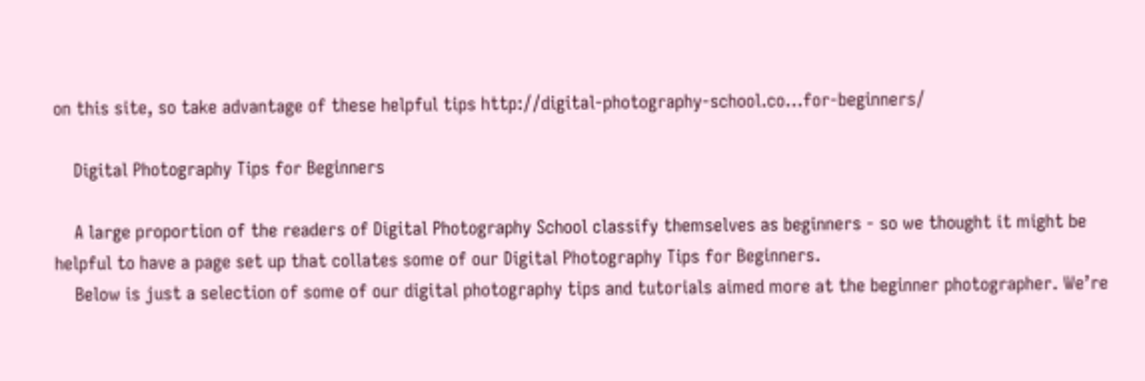on this site, so take advantage of these helpful tips http://digital-photography-school.co...for-beginners/

    Digital Photography Tips for Beginners

    A large proportion of the readers of Digital Photography School classify themselves as beginners - so we thought it might be helpful to have a page set up that collates some of our Digital Photography Tips for Beginners.
    Below is just a selection of some of our digital photography tips and tutorials aimed more at the beginner photographer. We’re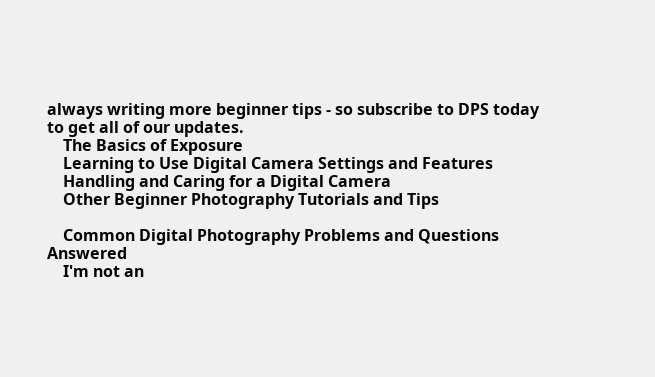always writing more beginner tips - so subscribe to DPS today to get all of our updates.
    The Basics of Exposure
    Learning to Use Digital Camera Settings and Features
    Handling and Caring for a Digital Camera
    Other Beginner Photography Tutorials and Tips

    Common Digital Photography Problems and Questions Answered
    I'm not an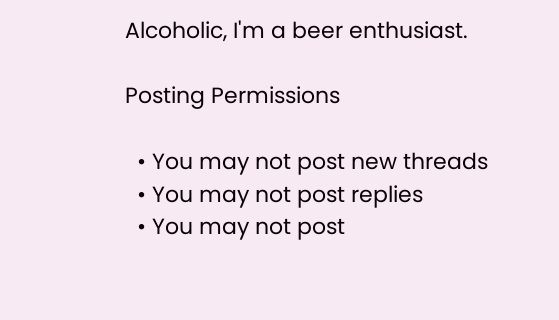Alcoholic, I'm a beer enthusiast.

Posting Permissions

  • You may not post new threads
  • You may not post replies
  • You may not post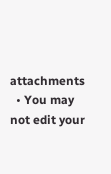attachments
  • You may not edit your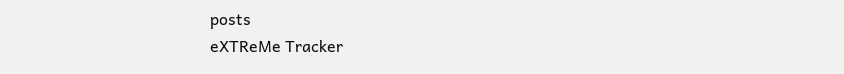posts
eXTReMe Tracker